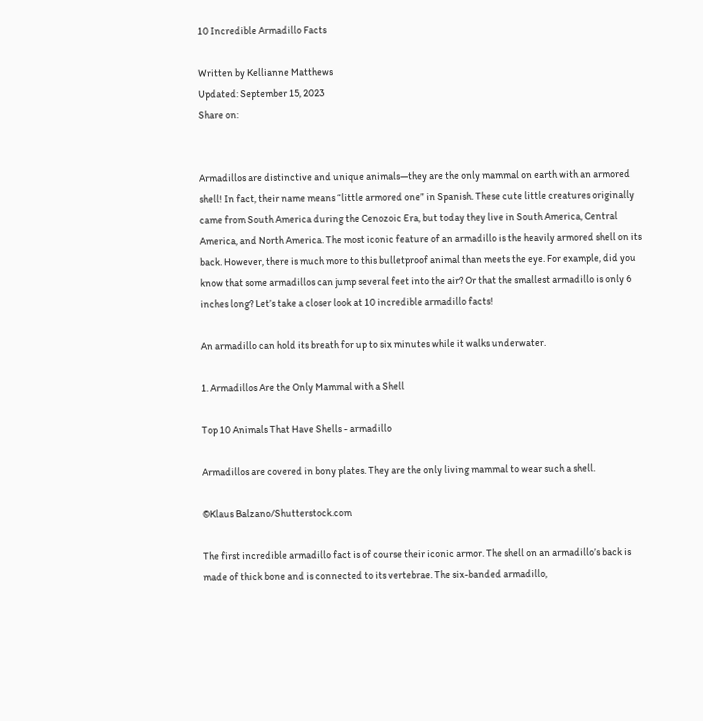10 Incredible Armadillo Facts

Written by Kellianne Matthews
Updated: September 15, 2023
Share on:


Armadillos are distinctive and unique animals—they are the only mammal on earth with an armored shell! In fact, their name means “little armored one” in Spanish. These cute little creatures originally came from South America during the Cenozoic Era, but today they live in South America, Central America, and North America. The most iconic feature of an armadillo is the heavily armored shell on its back. However, there is much more to this bulletproof animal than meets the eye. For example, did you know that some armadillos can jump several feet into the air? Or that the smallest armadillo is only 6 inches long? Let’s take a closer look at 10 incredible armadillo facts!

An armadillo can hold its breath for up to six minutes while it walks underwater.

1. Armadillos Are the Only Mammal with a Shell

Top 10 Animals That Have Shells - armadillo

Armadillos are covered in bony plates. They are the only living mammal to wear such a shell.

©Klaus Balzano/Shutterstock.com

The first incredible armadillo fact is of course their iconic armor. The shell on an armadillo’s back is made of thick bone and is connected to its vertebrae. The six-banded armadillo,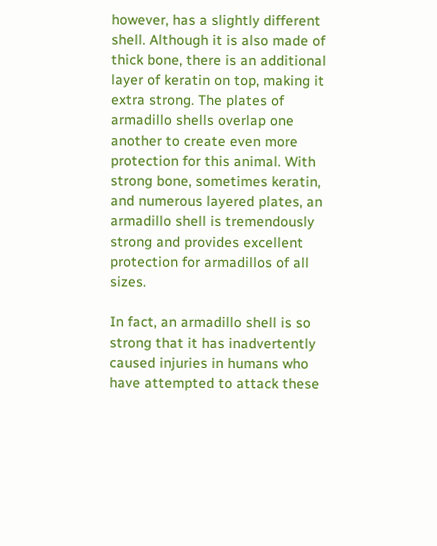however, has a slightly different shell. Although it is also made of thick bone, there is an additional layer of keratin on top, making it extra strong. The plates of armadillo shells overlap one another to create even more protection for this animal. With strong bone, sometimes keratin, and numerous layered plates, an armadillo shell is tremendously strong and provides excellent protection for armadillos of all sizes.

In fact, an armadillo shell is so strong that it has inadvertently caused injuries in humans who have attempted to attack these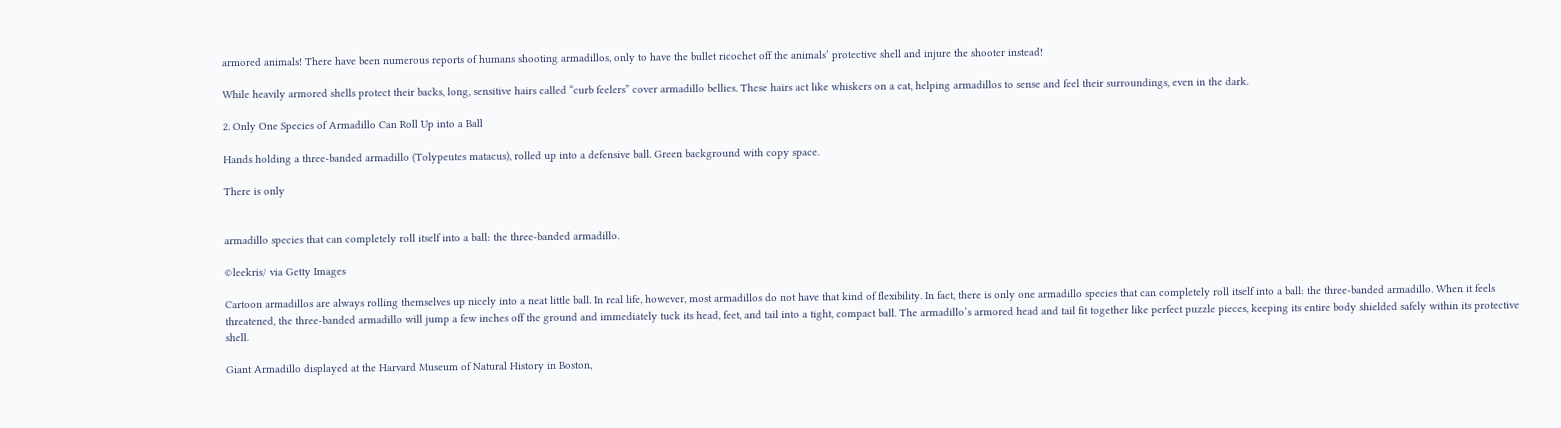armored animals! There have been numerous reports of humans shooting armadillos, only to have the bullet ricochet off the animals’ protective shell and injure the shooter instead!

While heavily armored shells protect their backs, long, sensitive hairs called “curb feelers” cover armadillo bellies. These hairs act like whiskers on a cat, helping armadillos to sense and feel their surroundings, even in the dark.

2. Only One Species of Armadillo Can Roll Up into a Ball

Hands holding a three-banded armadillo (Tolypeutes matacus), rolled up into a defensive ball. Green background with copy space.

There is only


armadillo species that can completely roll itself into a ball: the three-banded armadillo.

©leekris/ via Getty Images

Cartoon armadillos are always rolling themselves up nicely into a neat little ball. In real life, however, most armadillos do not have that kind of flexibility. In fact, there is only one armadillo species that can completely roll itself into a ball: the three-banded armadillo. When it feels threatened, the three-banded armadillo will jump a few inches off the ground and immediately tuck its head, feet, and tail into a tight, compact ball. The armadillo’s armored head and tail fit together like perfect puzzle pieces, keeping its entire body shielded safely within its protective shell.

Giant Armadillo displayed at the Harvard Museum of Natural History in Boston,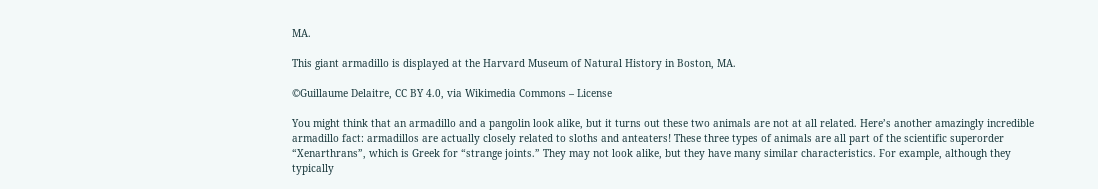MA.

This giant armadillo is displayed at the Harvard Museum of Natural History in Boston, MA.

©Guillaume Delaitre, CC BY 4.0, via Wikimedia Commons – License

You might think that an armadillo and a pangolin look alike, but it turns out these two animals are not at all related. Here’s another amazingly incredible armadillo fact: armadillos are actually closely related to sloths and anteaters! These three types of animals are all part of the scientific superorder “Xenarthrans”, which is Greek for “strange joints.” They may not look alike, but they have many similar characteristics. For example, although they typically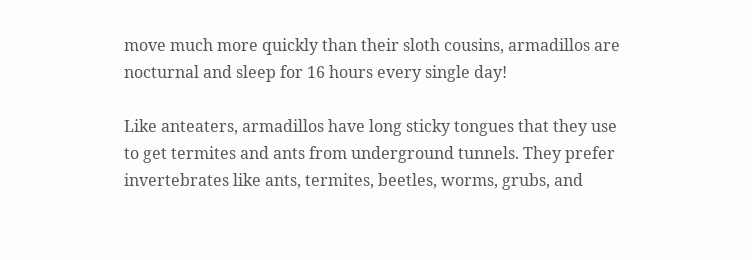move much more quickly than their sloth cousins, armadillos are nocturnal and sleep for 16 hours every single day!

Like anteaters, armadillos have long sticky tongues that they use to get termites and ants from underground tunnels. They prefer invertebrates like ants, termites, beetles, worms, grubs, and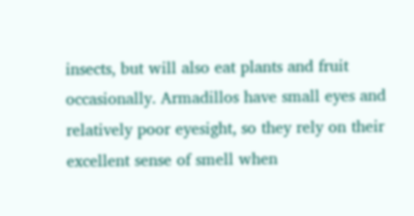insects, but will also eat plants and fruit occasionally. Armadillos have small eyes and relatively poor eyesight, so they rely on their excellent sense of smell when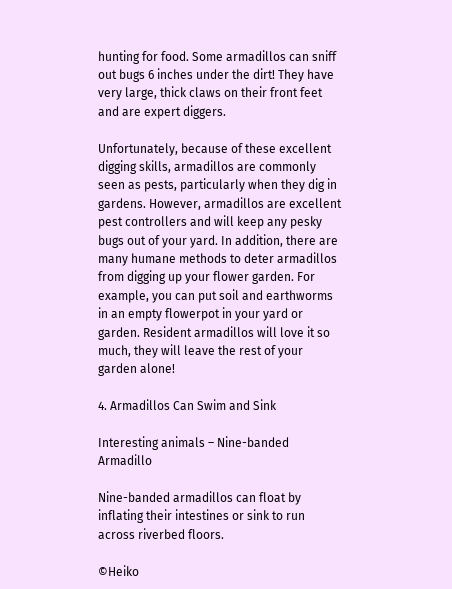hunting for food. Some armadillos can sniff out bugs 6 inches under the dirt! They have very large, thick claws on their front feet and are expert diggers.

Unfortunately, because of these excellent digging skills, armadillos are commonly seen as pests, particularly when they dig in gardens. However, armadillos are excellent pest controllers and will keep any pesky bugs out of your yard. In addition, there are many humane methods to deter armadillos from digging up your flower garden. For example, you can put soil and earthworms in an empty flowerpot in your yard or garden. Resident armadillos will love it so much, they will leave the rest of your garden alone!

4. Armadillos Can Swim and Sink

Interesting animals – Nine-banded Armadillo

Nine-banded armadillos can float by inflating their intestines or sink to run across riverbed floors.

©Heiko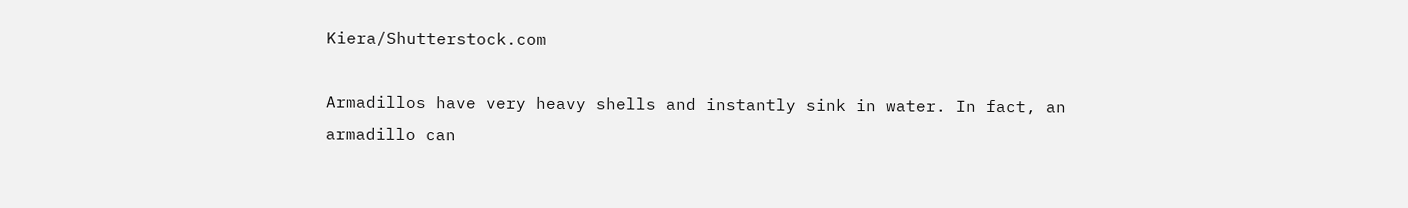Kiera/Shutterstock.com

Armadillos have very heavy shells and instantly sink in water. In fact, an armadillo can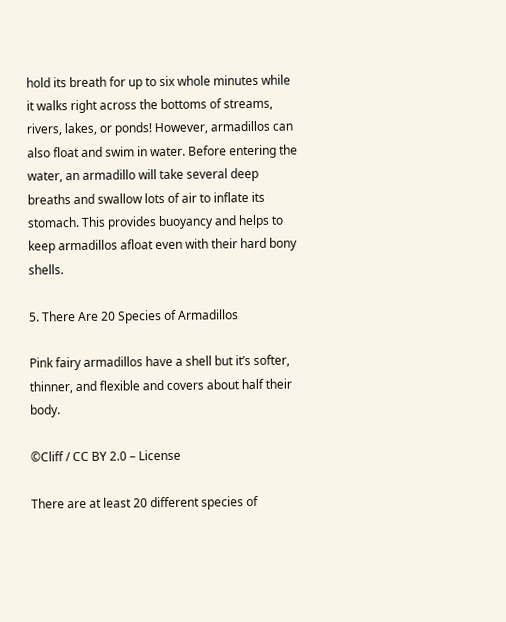hold its breath for up to six whole minutes while it walks right across the bottoms of streams, rivers, lakes, or ponds! However, armadillos can also float and swim in water. Before entering the water, an armadillo will take several deep breaths and swallow lots of air to inflate its stomach. This provides buoyancy and helps to keep armadillos afloat even with their hard bony shells.

5. There Are 20 Species of Armadillos

Pink fairy armadillos have a shell but it’s softer, thinner, and flexible and covers about half their body.

©Cliff / CC BY 2.0 – License

There are at least 20 different species of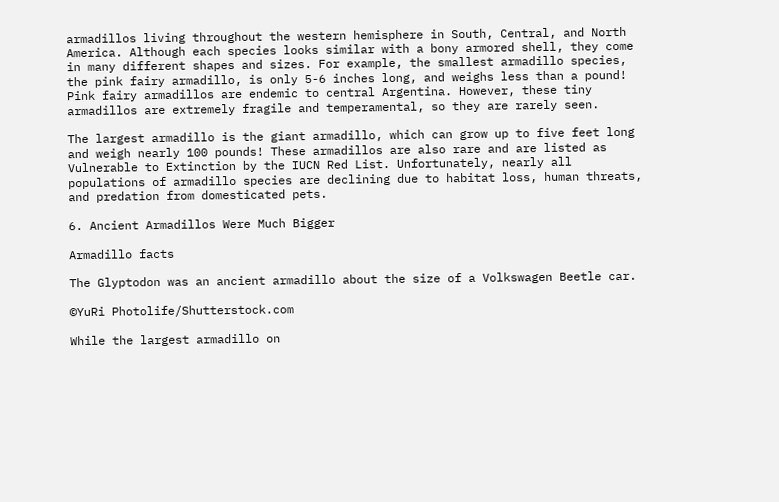armadillos living throughout the western hemisphere in South, Central, and North America. Although each species looks similar with a bony armored shell, they come in many different shapes and sizes. For example, the smallest armadillo species, the pink fairy armadillo, is only 5-6 inches long, and weighs less than a pound! Pink fairy armadillos are endemic to central Argentina. However, these tiny armadillos are extremely fragile and temperamental, so they are rarely seen.

The largest armadillo is the giant armadillo, which can grow up to five feet long and weigh nearly 100 pounds! These armadillos are also rare and are listed as Vulnerable to Extinction by the IUCN Red List. Unfortunately, nearly all populations of armadillo species are declining due to habitat loss, human threats, and predation from domesticated pets.

6. Ancient Armadillos Were Much Bigger

Armadillo facts

The Glyptodon was an ancient armadillo about the size of a Volkswagen Beetle car.

©YuRi Photolife/Shutterstock.com

While the largest armadillo on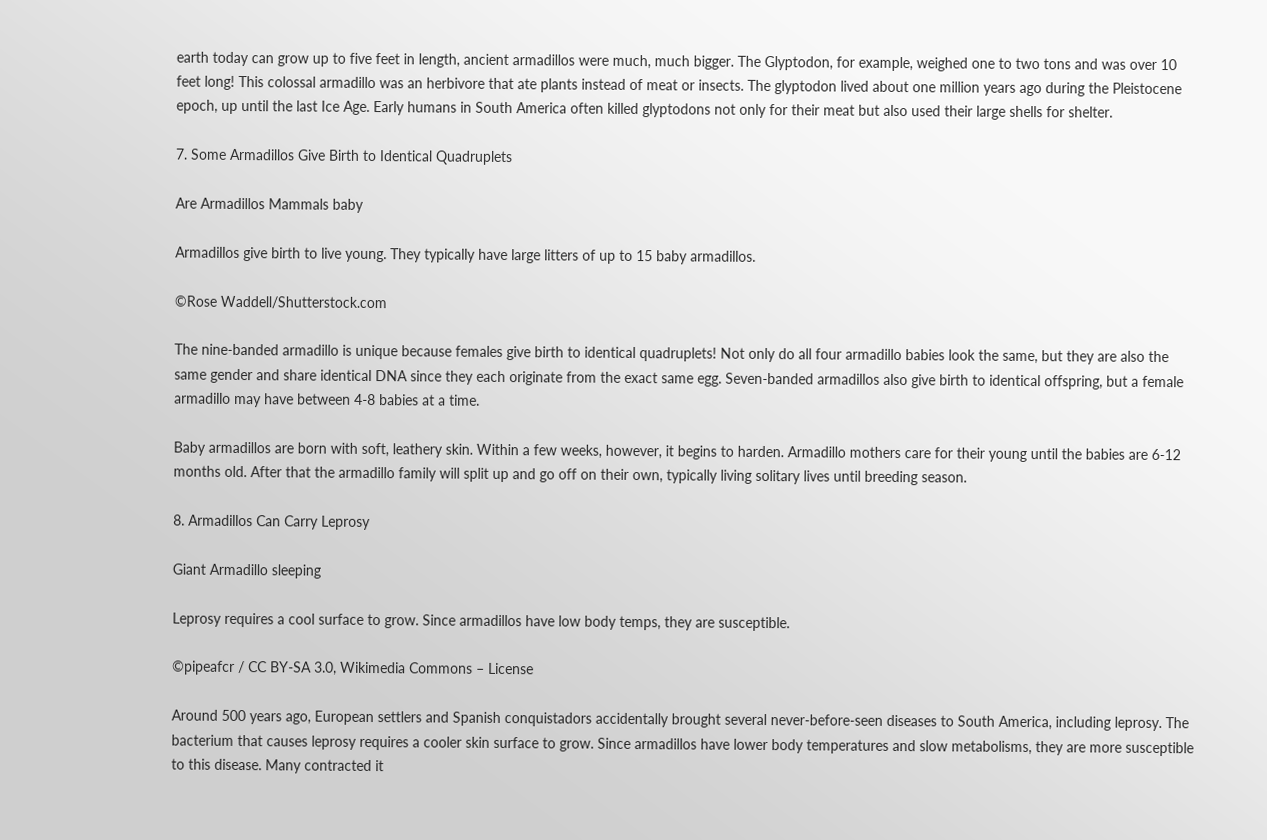earth today can grow up to five feet in length, ancient armadillos were much, much bigger. The Glyptodon, for example, weighed one to two tons and was over 10 feet long! This colossal armadillo was an herbivore that ate plants instead of meat or insects. The glyptodon lived about one million years ago during the Pleistocene epoch, up until the last Ice Age. Early humans in South America often killed glyptodons not only for their meat but also used their large shells for shelter.

7. Some Armadillos Give Birth to Identical Quadruplets

Are Armadillos Mammals baby

Armadillos give birth to live young. They typically have large litters of up to 15 baby armadillos.

©Rose Waddell/Shutterstock.com

The nine-banded armadillo is unique because females give birth to identical quadruplets! Not only do all four armadillo babies look the same, but they are also the same gender and share identical DNA since they each originate from the exact same egg. Seven-banded armadillos also give birth to identical offspring, but a female armadillo may have between 4-8 babies at a time.

Baby armadillos are born with soft, leathery skin. Within a few weeks, however, it begins to harden. Armadillo mothers care for their young until the babies are 6-12 months old. After that the armadillo family will split up and go off on their own, typically living solitary lives until breeding season.

8. Armadillos Can Carry Leprosy

Giant Armadillo sleeping

Leprosy requires a cool surface to grow. Since armadillos have low body temps, they are susceptible.

©pipeafcr / CC BY-SA 3.0, Wikimedia Commons – License

Around 500 years ago, European settlers and Spanish conquistadors accidentally brought several never-before-seen diseases to South America, including leprosy. The bacterium that causes leprosy requires a cooler skin surface to grow. Since armadillos have lower body temperatures and slow metabolisms, they are more susceptible to this disease. Many contracted it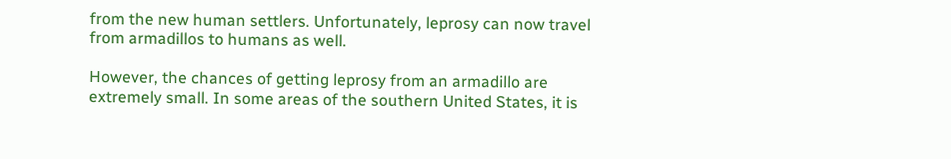from the new human settlers. Unfortunately, leprosy can now travel from armadillos to humans as well.

However, the chances of getting leprosy from an armadillo are extremely small. In some areas of the southern United States, it is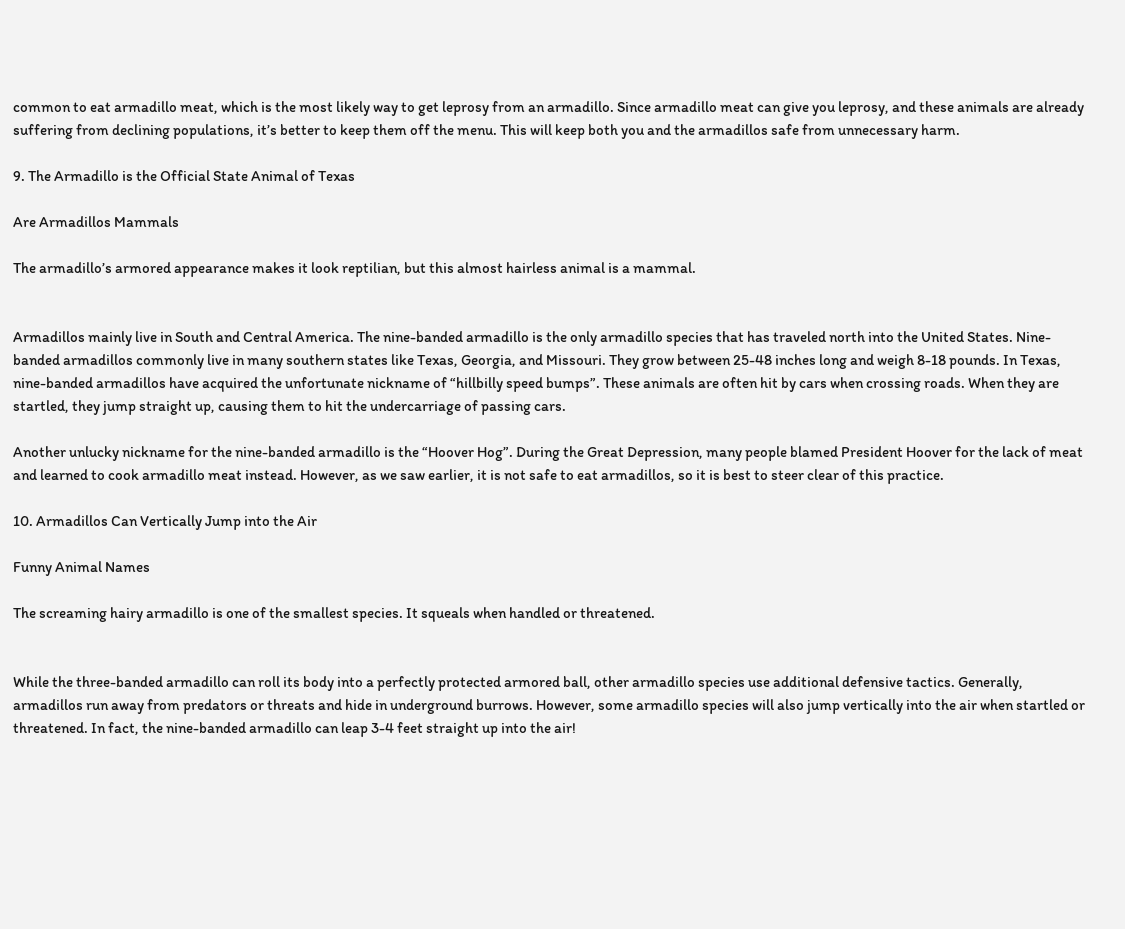common to eat armadillo meat, which is the most likely way to get leprosy from an armadillo. Since armadillo meat can give you leprosy, and these animals are already suffering from declining populations, it’s better to keep them off the menu. This will keep both you and the armadillos safe from unnecessary harm.

9. The Armadillo is the Official State Animal of Texas

Are Armadillos Mammals

The armadillo’s armored appearance makes it look reptilian, but this almost hairless animal is a mammal.


Armadillos mainly live in South and Central America. The nine-banded armadillo is the only armadillo species that has traveled north into the United States. Nine-banded armadillos commonly live in many southern states like Texas, Georgia, and Missouri. They grow between 25-48 inches long and weigh 8-18 pounds. In Texas, nine-banded armadillos have acquired the unfortunate nickname of “hillbilly speed bumps”. These animals are often hit by cars when crossing roads. When they are startled, they jump straight up, causing them to hit the undercarriage of passing cars.

Another unlucky nickname for the nine-banded armadillo is the “Hoover Hog”. During the Great Depression, many people blamed President Hoover for the lack of meat and learned to cook armadillo meat instead. However, as we saw earlier, it is not safe to eat armadillos, so it is best to steer clear of this practice.

10. Armadillos Can Vertically Jump into the Air

Funny Animal Names

The screaming hairy armadillo is one of the smallest species. It squeals when handled or threatened.


While the three-banded armadillo can roll its body into a perfectly protected armored ball, other armadillo species use additional defensive tactics. Generally, armadillos run away from predators or threats and hide in underground burrows. However, some armadillo species will also jump vertically into the air when startled or threatened. In fact, the nine-banded armadillo can leap 3-4 feet straight up into the air!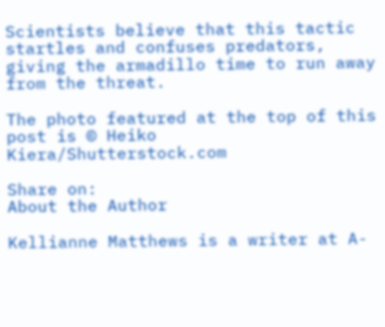Scientists believe that this tactic startles and confuses predators, giving the armadillo time to run away from the threat.

The photo featured at the top of this post is © Heiko Kiera/Shutterstock.com

Share on:
About the Author

Kellianne Matthews is a writer at A-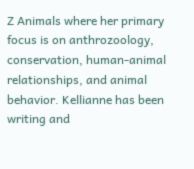Z Animals where her primary focus is on anthrozoology, conservation, human-animal relationships, and animal behavior. Kellianne has been writing and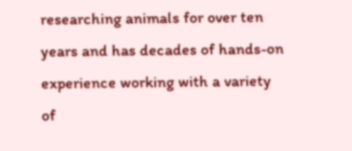researching animals for over ten years and has decades of hands-on experience working with a variety of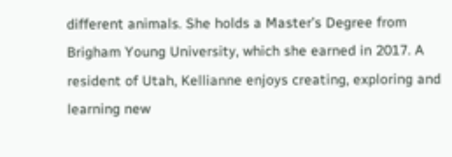different animals. She holds a Master’s Degree from Brigham Young University, which she earned in 2017. A resident of Utah, Kellianne enjoys creating, exploring and learning new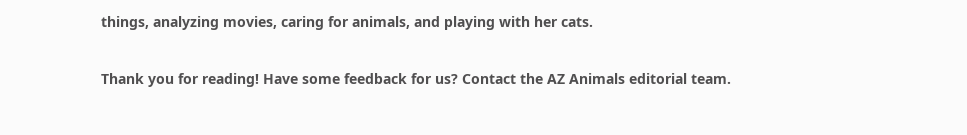things, analyzing movies, caring for animals, and playing with her cats.

Thank you for reading! Have some feedback for us? Contact the AZ Animals editorial team.